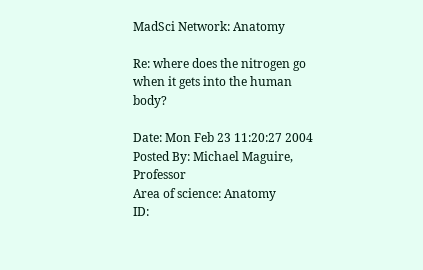MadSci Network: Anatomy

Re: where does the nitrogen go when it gets into the human body?

Date: Mon Feb 23 11:20:27 2004
Posted By: Michael Maguire, Professor
Area of science: Anatomy
ID: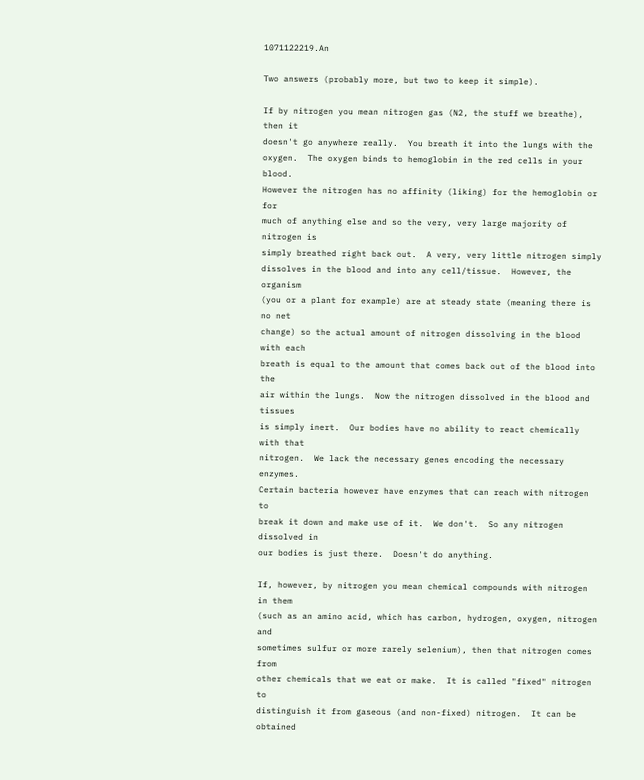1071122219.An

Two answers (probably more, but two to keep it simple).

If by nitrogen you mean nitrogen gas (N2, the stuff we breathe), then it
doesn't go anywhere really.  You breath it into the lungs with the
oxygen.  The oxygen binds to hemoglobin in the red cells in your blood.
However the nitrogen has no affinity (liking) for the hemoglobin or for
much of anything else and so the very, very large majority of nitrogen is
simply breathed right back out.  A very, very little nitrogen simply
dissolves in the blood and into any cell/tissue.  However, the organism
(you or a plant for example) are at steady state (meaning there is no net
change) so the actual amount of nitrogen dissolving in the blood with each
breath is equal to the amount that comes back out of the blood into the
air within the lungs.  Now the nitrogen dissolved in the blood and tissues
is simply inert.  Our bodies have no ability to react chemically with that
nitrogen.  We lack the necessary genes encoding the necessary enzymes.
Certain bacteria however have enzymes that can reach with nitrogen to
break it down and make use of it.  We don't.  So any nitrogen dissolved in
our bodies is just there.  Doesn't do anything.

If, however, by nitrogen you mean chemical compounds with nitrogen in them
(such as an amino acid, which has carbon, hydrogen, oxygen, nitrogen and
sometimes sulfur or more rarely selenium), then that nitrogen comes from
other chemicals that we eat or make.  It is called "fixed" nitrogen to
distinguish it from gaseous (and non-fixed) nitrogen.  It can be obtained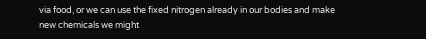via food, or we can use the fixed nitrogen already in our bodies and make
new chemicals we might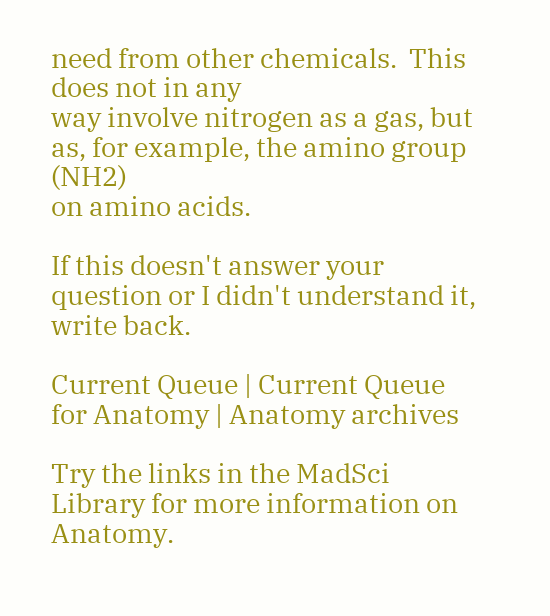need from other chemicals.  This does not in any
way involve nitrogen as a gas, but as, for example, the amino group (NH2)
on amino acids.

If this doesn't answer your question or I didn't understand it, write back.

Current Queue | Current Queue for Anatomy | Anatomy archives

Try the links in the MadSci Library for more information on Anatomy.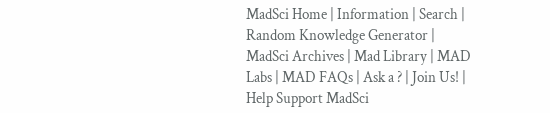MadSci Home | Information | Search | Random Knowledge Generator | MadSci Archives | Mad Library | MAD Labs | MAD FAQs | Ask a ? | Join Us! | Help Support MadSci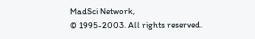MadSci Network,
© 1995-2003. All rights reserved.